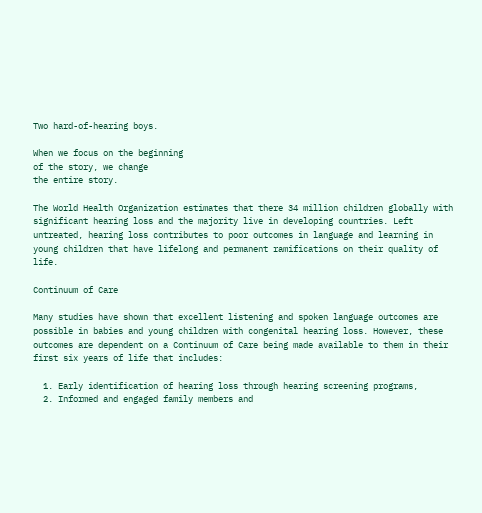Two hard-of-hearing boys.

When we focus on the beginning
of the story, we change
the entire story.

The World Health Organization estimates that there 34 million children globally with significant hearing loss and the majority live in developing countries. Left untreated, hearing loss contributes to poor outcomes in language and learning in young children that have lifelong and permanent ramifications on their quality of life.

Continuum of Care

Many studies have shown that excellent listening and spoken language outcomes are possible in babies and young children with congenital hearing loss. However, these outcomes are dependent on a Continuum of Care being made available to them in their first six years of life that includes:

  1. Early identification of hearing loss through hearing screening programs,
  2. Informed and engaged family members and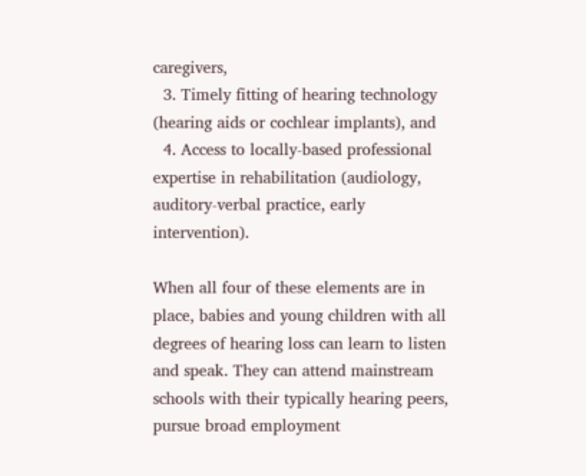caregivers,
  3. Timely fitting of hearing technology (hearing aids or cochlear implants), and
  4. Access to locally-based professional expertise in rehabilitation (audiology, auditory-verbal practice, early intervention).

When all four of these elements are in place, babies and young children with all degrees of hearing loss can learn to listen and speak. They can attend mainstream schools with their typically hearing peers, pursue broad employment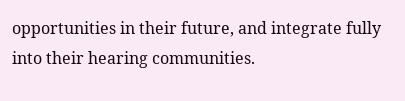opportunities in their future, and integrate fully into their hearing communities.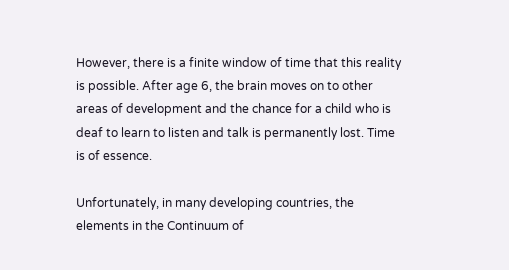However, there is a finite window of time that this reality is possible. After age 6, the brain moves on to other areas of development and the chance for a child who is deaf to learn to listen and talk is permanently lost. Time is of essence.

Unfortunately, in many developing countries, the elements in the Continuum of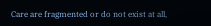Care are fragmented or do not exist at all,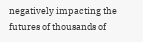negatively impacting the futures of thousands of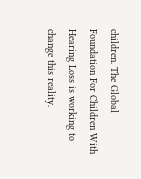children. The Global Foundation For Children With Hearing Loss is working to change this reality.